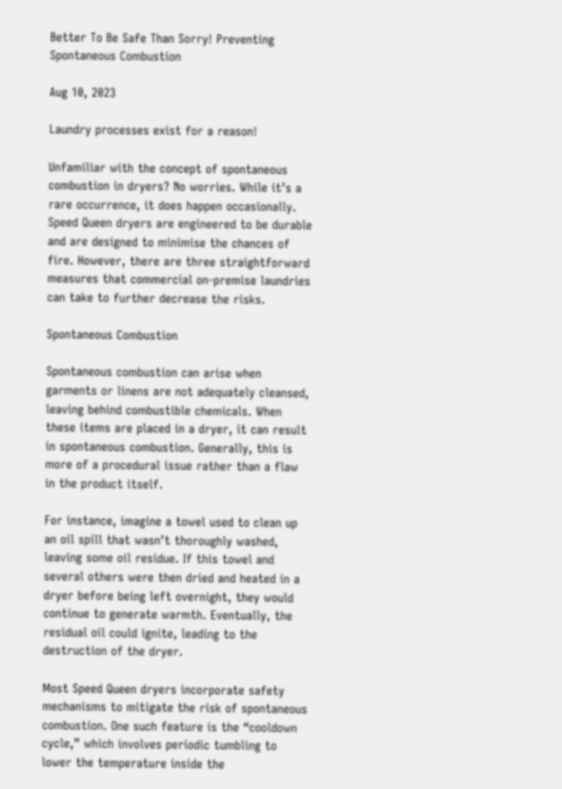Better To Be Safe Than Sorry! Preventing Spontaneous Combustion

Aug 10, 2023

Laundry processes exist for a reason!

Unfamiliar with the concept of spontaneous combustion in dryers? No worries. While it’s a rare occurrence, it does happen occasionally. Speed Queen dryers are engineered to be durable and are designed to minimise the chances of fire. However, there are three straightforward measures that commercial on-premise laundries can take to further decrease the risks.

Spontaneous Combustion

Spontaneous combustion can arise when garments or linens are not adequately cleansed, leaving behind combustible chemicals. When these items are placed in a dryer, it can result in spontaneous combustion. Generally, this is more of a procedural issue rather than a flaw in the product itself.

For instance, imagine a towel used to clean up an oil spill that wasn’t thoroughly washed, leaving some oil residue. If this towel and several others were then dried and heated in a dryer before being left overnight, they would continue to generate warmth. Eventually, the residual oil could ignite, leading to the destruction of the dryer.

Most Speed Queen dryers incorporate safety mechanisms to mitigate the risk of spontaneous combustion. One such feature is the “cooldown cycle,” which involves periodic tumbling to lower the temperature inside the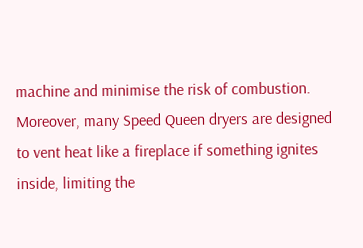machine and minimise the risk of combustion. Moreover, many Speed Queen dryers are designed to vent heat like a fireplace if something ignites inside, limiting the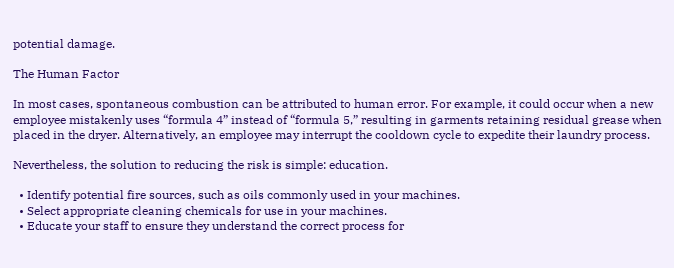potential damage.

The Human Factor

In most cases, spontaneous combustion can be attributed to human error. For example, it could occur when a new employee mistakenly uses “formula 4” instead of “formula 5,” resulting in garments retaining residual grease when placed in the dryer. Alternatively, an employee may interrupt the cooldown cycle to expedite their laundry process.

Nevertheless, the solution to reducing the risk is simple: education.

  • Identify potential fire sources, such as oils commonly used in your machines.
  • Select appropriate cleaning chemicals for use in your machines.
  • Educate your staff to ensure they understand the correct process for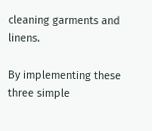cleaning garments and linens.

By implementing these three simple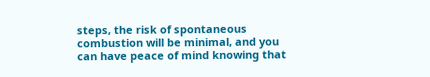steps, the risk of spontaneous combustion will be minimal, and you can have peace of mind knowing that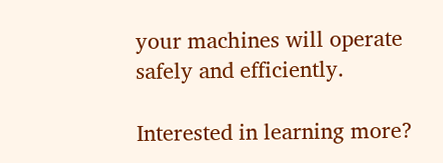your machines will operate safely and efficiently.

Interested in learning more?